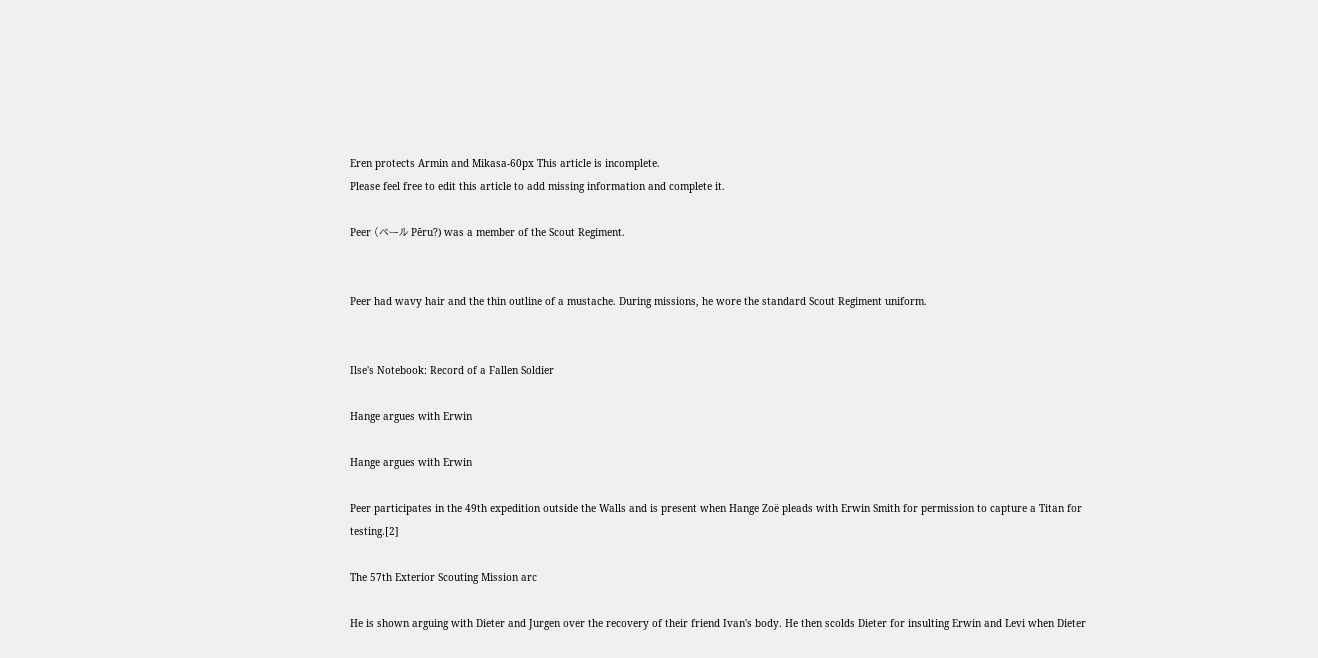Eren protects Armin and Mikasa-60px This article is incomplete.
Please feel free to edit this article to add missing information and complete it.

Peer (ペール Pēru?) was a member of the Scout Regiment.


Peer had wavy hair and the thin outline of a mustache. During missions, he wore the standard Scout Regiment uniform.


Ilse's Notebook: Record of a Fallen Soldier

Hange argues with Erwin

Hange argues with Erwin

Peer participates in the 49th expedition outside the Walls and is present when Hange Zoë pleads with Erwin Smith for permission to capture a Titan for testing.[2]

The 57th Exterior Scouting Mission arc

He is shown arguing with Dieter and Jurgen over the recovery of their friend Ivan's body. He then scolds Dieter for insulting Erwin and Levi when Dieter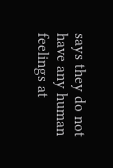says they do not have any human feelings at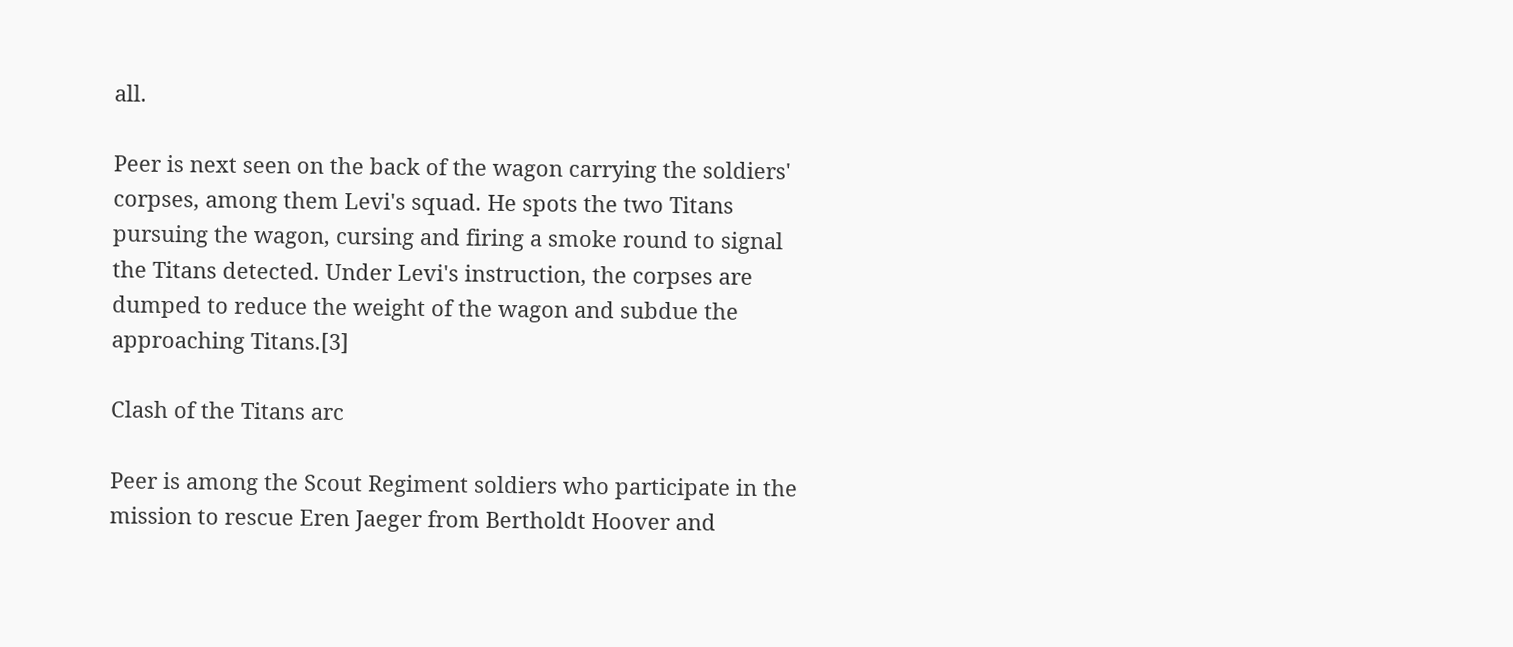all.

Peer is next seen on the back of the wagon carrying the soldiers' corpses, among them Levi's squad. He spots the two Titans pursuing the wagon, cursing and firing a smoke round to signal the Titans detected. Under Levi's instruction, the corpses are dumped to reduce the weight of the wagon and subdue the approaching Titans.[3]

Clash of the Titans arc

Peer is among the Scout Regiment soldiers who participate in the mission to rescue Eren Jaeger from Bertholdt Hoover and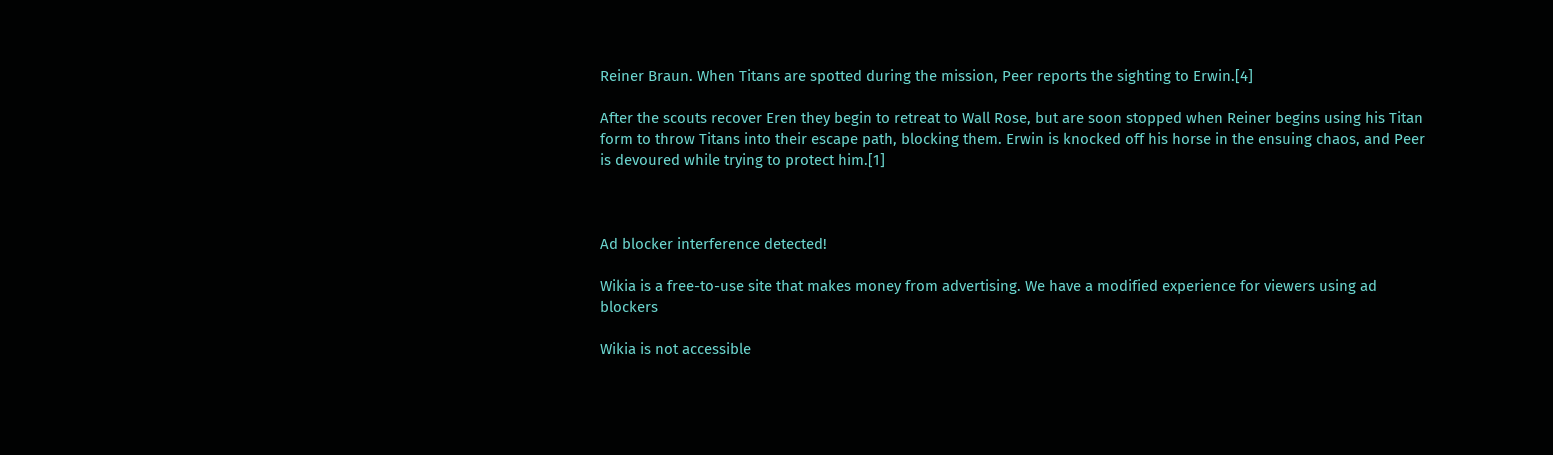Reiner Braun. When Titans are spotted during the mission, Peer reports the sighting to Erwin.[4]

After the scouts recover Eren they begin to retreat to Wall Rose, but are soon stopped when Reiner begins using his Titan form to throw Titans into their escape path, blocking them. Erwin is knocked off his horse in the ensuing chaos, and Peer is devoured while trying to protect him.[1]



Ad blocker interference detected!

Wikia is a free-to-use site that makes money from advertising. We have a modified experience for viewers using ad blockers

Wikia is not accessible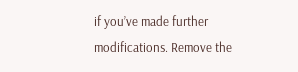if you’ve made further modifications. Remove the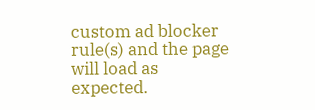custom ad blocker rule(s) and the page will load as expected.